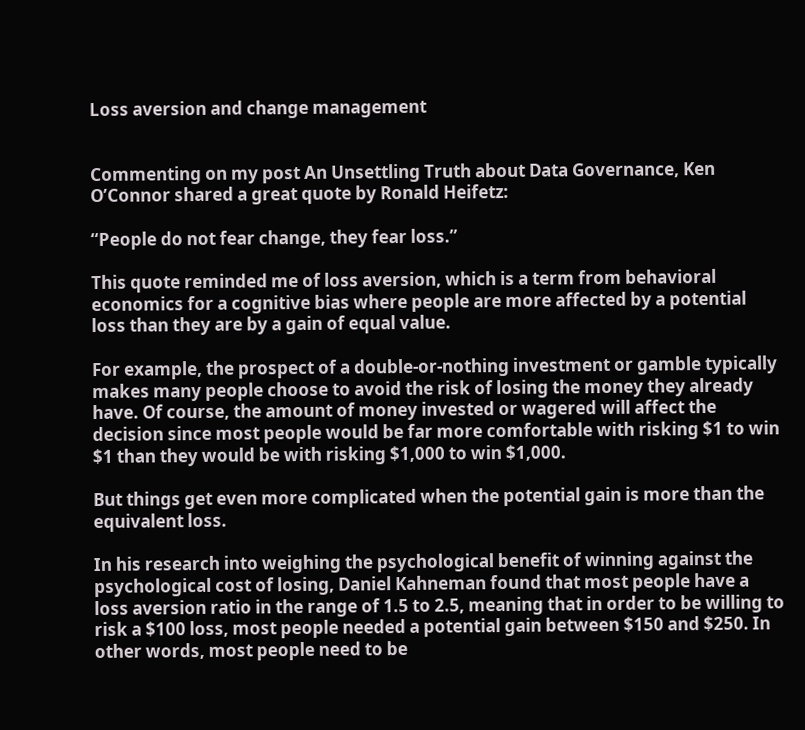Loss aversion and change management


Commenting on my post An Unsettling Truth about Data Governance, Ken O’Connor shared a great quote by Ronald Heifetz:

“People do not fear change, they fear loss.”

This quote reminded me of loss aversion, which is a term from behavioral economics for a cognitive bias where people are more affected by a potential loss than they are by a gain of equal value.

For example, the prospect of a double-or-nothing investment or gamble typically makes many people choose to avoid the risk of losing the money they already have. Of course, the amount of money invested or wagered will affect the decision since most people would be far more comfortable with risking $1 to win $1 than they would be with risking $1,000 to win $1,000.

But things get even more complicated when the potential gain is more than the equivalent loss.

In his research into weighing the psychological benefit of winning against the psychological cost of losing, Daniel Kahneman found that most people have a loss aversion ratio in the range of 1.5 to 2.5, meaning that in order to be willing to risk a $100 loss, most people needed a potential gain between $150 and $250. In other words, most people need to be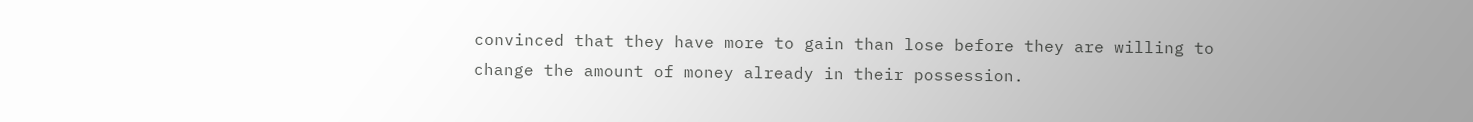convinced that they have more to gain than lose before they are willing to change the amount of money already in their possession.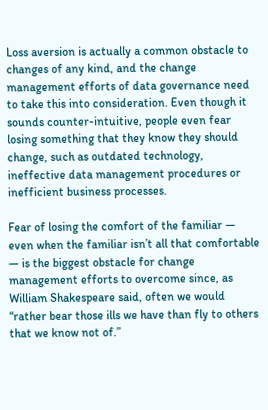Loss aversion is actually a common obstacle to changes of any kind, and the change management efforts of data governance need to take this into consideration. Even though it sounds counter-intuitive, people even fear losing something that they know they should change, such as outdated technology, ineffective data management procedures or inefficient business processes.

Fear of losing the comfort of the familiar — even when the familiar isn’t all that comfortable — is the biggest obstacle for change management efforts to overcome since, as William Shakespeare said, often we would “rather bear those ills we have than fly to others that we know not of.”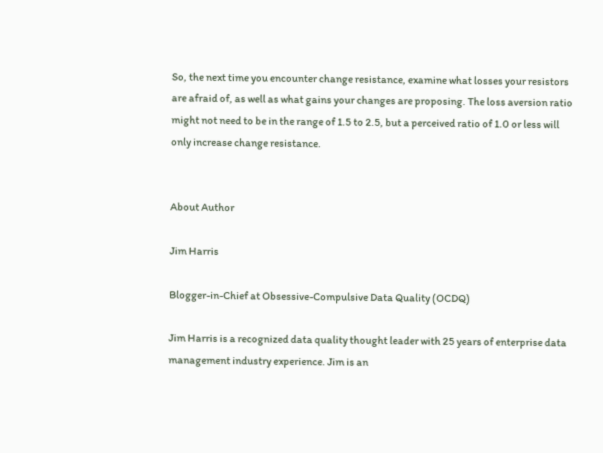So, the next time you encounter change resistance, examine what losses your resistors are afraid of, as well as what gains your changes are proposing. The loss aversion ratio might not need to be in the range of 1.5 to 2.5, but a perceived ratio of 1.0 or less will only increase change resistance.


About Author

Jim Harris

Blogger-in-Chief at Obsessive-Compulsive Data Quality (OCDQ)

Jim Harris is a recognized data quality thought leader with 25 years of enterprise data management industry experience. Jim is an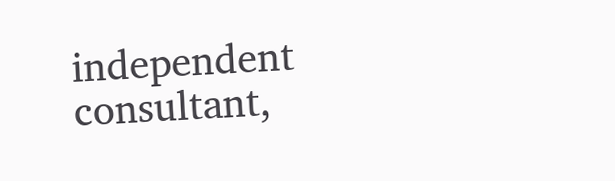independent consultant,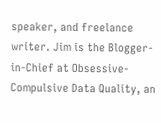speaker, and freelance writer. Jim is the Blogger-in-Chief at Obsessive-Compulsive Data Quality, an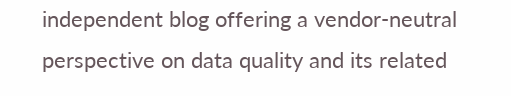independent blog offering a vendor-neutral perspective on data quality and its related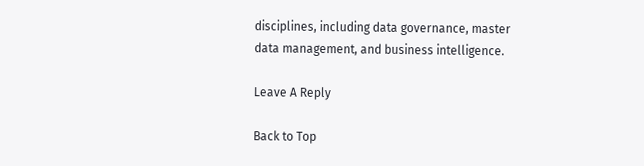disciplines, including data governance, master data management, and business intelligence.

Leave A Reply

Back to Top